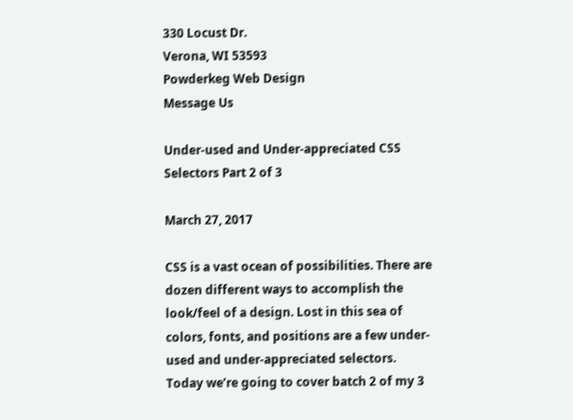330 Locust Dr.
Verona, WI 53593
Powderkeg Web Design
Message Us

Under-used and Under-appreciated CSS Selectors Part 2 of 3

March 27, 2017

CSS is a vast ocean of possibilities. There are dozen different ways to accomplish the look/feel of a design. Lost in this sea of colors, fonts, and positions are a few under-used and under-appreciated selectors. Today we’re going to cover batch 2 of my 3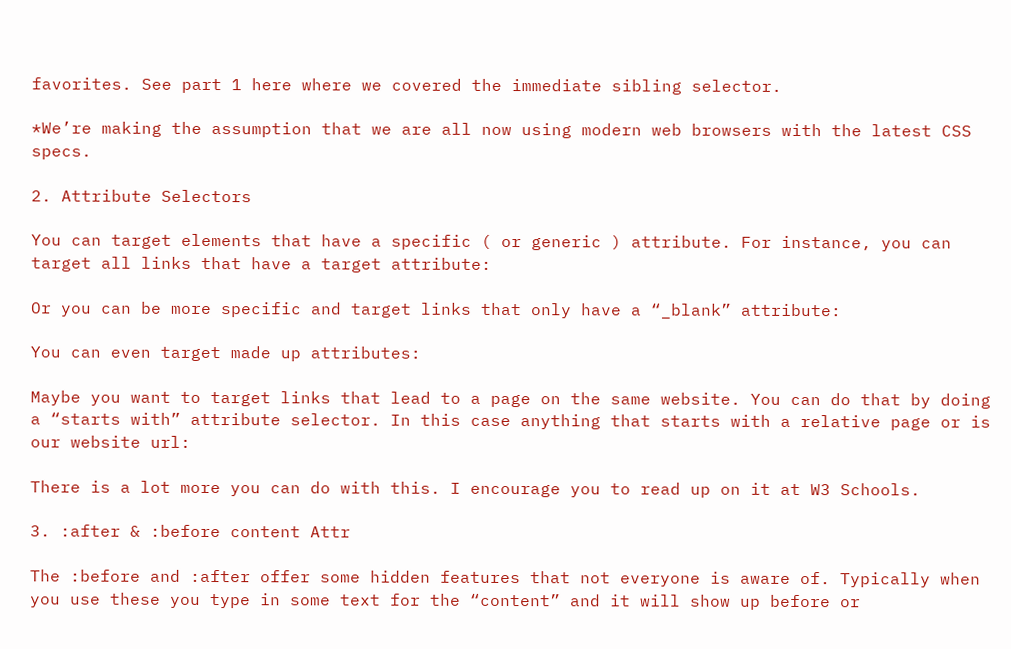favorites. See part 1 here where we covered the immediate sibling selector.

*We’re making the assumption that we are all now using modern web browsers with the latest CSS specs.

2. Attribute Selectors

You can target elements that have a specific ( or generic ) attribute. For instance, you can target all links that have a target attribute:

Or you can be more specific and target links that only have a “_blank” attribute:

You can even target made up attributes:

Maybe you want to target links that lead to a page on the same website. You can do that by doing a “starts with” attribute selector. In this case anything that starts with a relative page or is our website url:

There is a lot more you can do with this. I encourage you to read up on it at W3 Schools.

3. :after & :before content Attr

The :before and :after offer some hidden features that not everyone is aware of. Typically when you use these you type in some text for the “content” and it will show up before or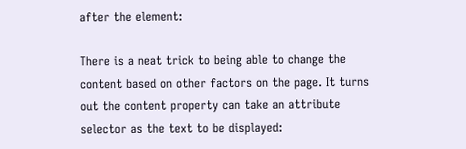after the element:

There is a neat trick to being able to change the content based on other factors on the page. It turns out the content property can take an attribute selector as the text to be displayed: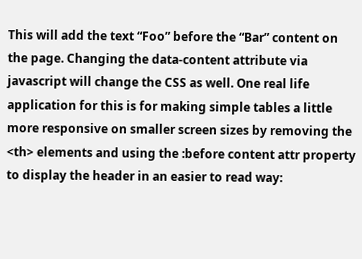This will add the text “Foo” before the “Bar” content on the page. Changing the data-content attribute via javascript will change the CSS as well. One real life application for this is for making simple tables a little more responsive on smaller screen sizes by removing the <th> elements and using the :before content attr property to display the header in an easier to read way: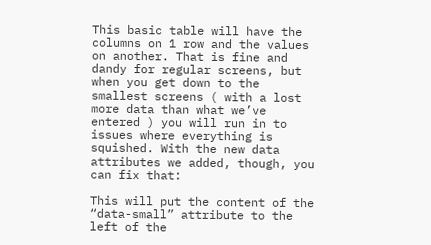This basic table will have the columns on 1 row and the values on another. That is fine and dandy for regular screens, but when you get down to the smallest screens ( with a lost more data than what we’ve entered ) you will run in to issues where everything is squished. With the new data attributes we added, though, you can fix that:

This will put the content of the “data-small” attribute to the left of the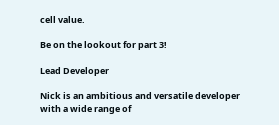cell value.

Be on the lookout for part 3!

Lead Developer

Nick is an ambitious and versatile developer with a wide range of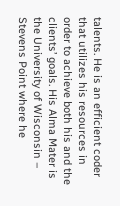talents. He is an efficient coder that utilizes his resources in order to achieve both his and the clients’ goals. His Alma Mater is the University of Wisconsin – Stevens Point where he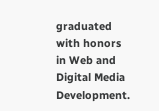graduated with honors in Web and Digital Media Development.